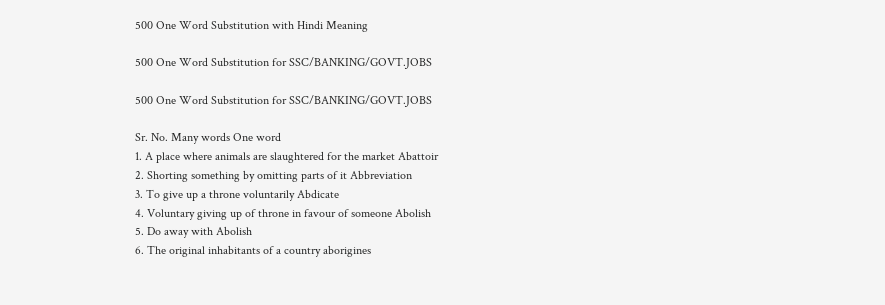500 One Word Substitution with Hindi Meaning

500 One Word Substitution for SSC/BANKING/GOVT.JOBS

500 One Word Substitution for SSC/BANKING/GOVT.JOBS

Sr. No. Many words One word
1. A place where animals are slaughtered for the market Abattoir
2. Shorting something by omitting parts of it Abbreviation
3. To give up a throne voluntarily Abdicate
4. Voluntary giving up of throne in favour of someone Abolish
5. Do away with Abolish
6. The original inhabitants of a country aborigines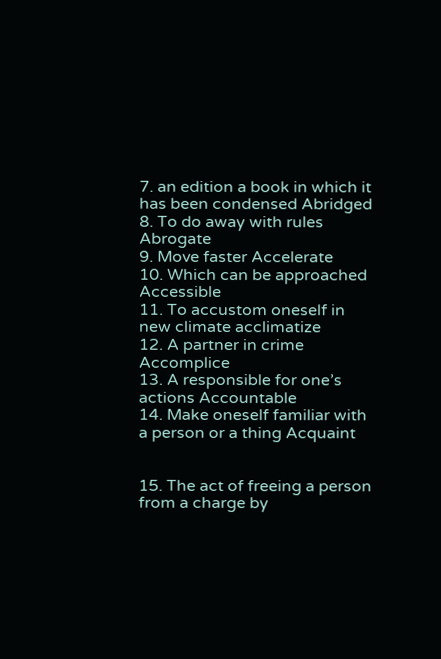7. an edition a book in which it has been condensed Abridged
8. To do away with rules Abrogate
9. Move faster Accelerate
10. Which can be approached Accessible
11. To accustom oneself in new climate acclimatize
12. A partner in crime Accomplice
13. A responsible for one’s actions Accountable
14. Make oneself familiar with a person or a thing Acquaint


15. The act of freeing a person from a charge by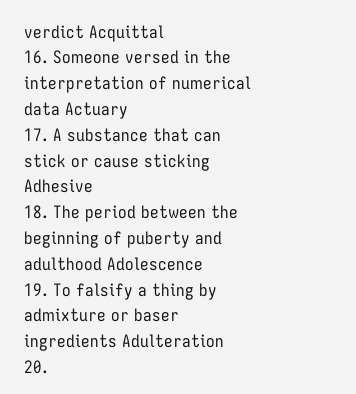verdict Acquittal
16. Someone versed in the interpretation of numerical data Actuary
17. A substance that can stick or cause sticking Adhesive
18. The period between the beginning of puberty and adulthood Adolescence
19. To falsify a thing by admixture or baser ingredients Adulteration
20.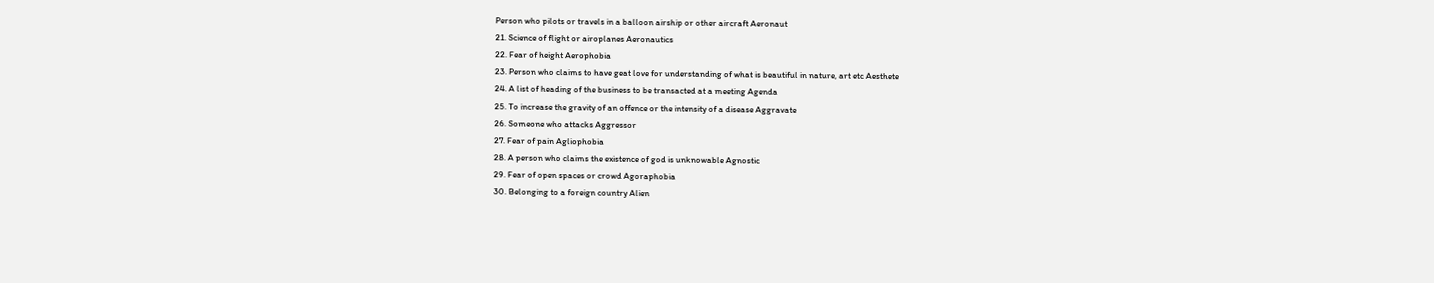Person who pilots or travels in a balloon airship or other aircraft Aeronaut
21. Science of flight or airoplanes Aeronautics
22. Fear of height Aerophobia
23. Person who claims to have geat love for understanding of what is beautiful in nature, art etc Aesthete
24. A list of heading of the business to be transacted at a meeting Agenda
25. To increase the gravity of an offence or the intensity of a disease Aggravate
26. Someone who attacks Aggressor
27. Fear of pain Agliophobia
28. A person who claims the existence of god is unknowable Agnostic
29. Fear of open spaces or crowd Agoraphobia
30. Belonging to a foreign country Alien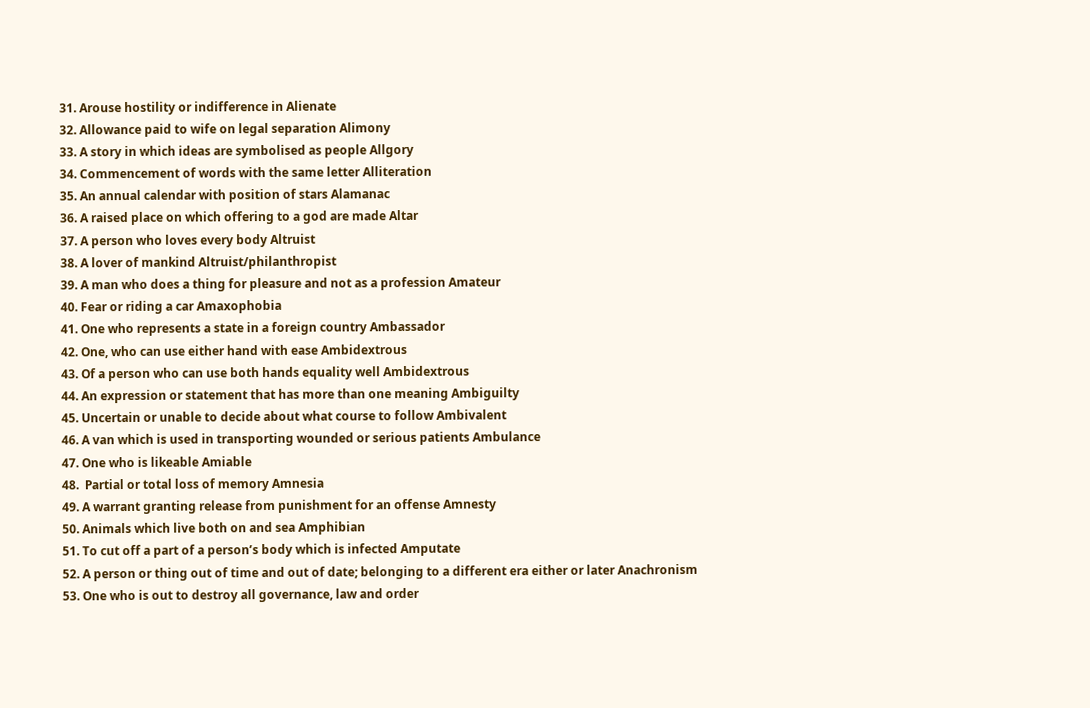31. Arouse hostility or indifference in Alienate
32. Allowance paid to wife on legal separation Alimony
33. A story in which ideas are symbolised as people Allgory
34. Commencement of words with the same letter Alliteration
35. An annual calendar with position of stars Alamanac
36. A raised place on which offering to a god are made Altar
37. A person who loves every body Altruist
38. A lover of mankind Altruist/philanthropist
39. A man who does a thing for pleasure and not as a profession Amateur
40. Fear or riding a car Amaxophobia
41. One who represents a state in a foreign country Ambassador
42. One, who can use either hand with ease Ambidextrous
43. Of a person who can use both hands equality well Ambidextrous
44. An expression or statement that has more than one meaning Ambiguilty
45. Uncertain or unable to decide about what course to follow Ambivalent
46. A van which is used in transporting wounded or serious patients Ambulance
47. One who is likeable Amiable
48.  Partial or total loss of memory Amnesia
49. A warrant granting release from punishment for an offense Amnesty
50. Animals which live both on and sea Amphibian
51. To cut off a part of a person’s body which is infected Amputate
52. A person or thing out of time and out of date; belonging to a different era either or later Anachronism
53. One who is out to destroy all governance, law and order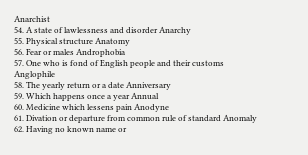Anarchist
54. A state of lawlessness and disorder Anarchy
55. Physical structure Anatomy
56. Fear or males Androphobia
57. One who is fond of English people and their customs Anglophile
58. The yearly return or a date Anniversary
59. Which happens once a year Annual
60. Medicine which lessens pain Anodyne
61. Divation or departure from common rule of standard Anomaly
62. Having no known name or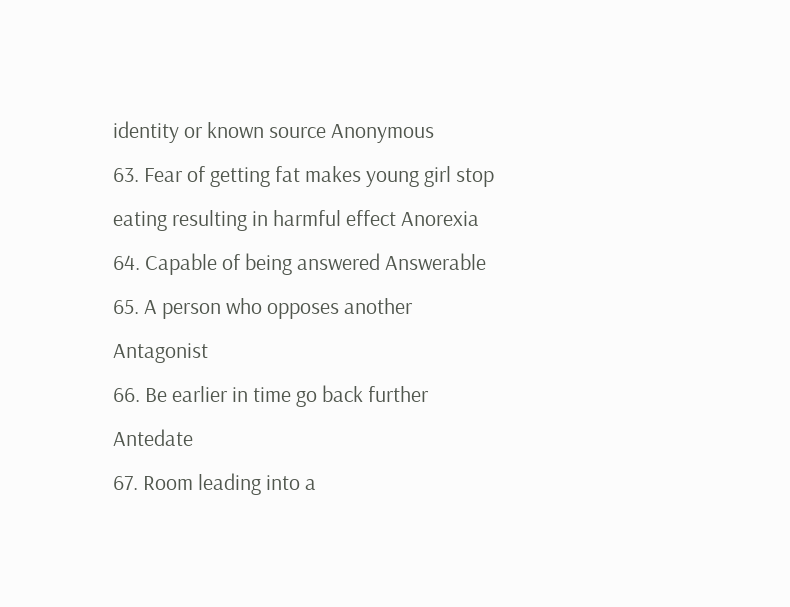identity or known source Anonymous
63. Fear of getting fat makes young girl stop eating resulting in harmful effect Anorexia
64. Capable of being answered Answerable
65. A person who opposes another Antagonist
66. Be earlier in time go back further Antedate
67. Room leading into a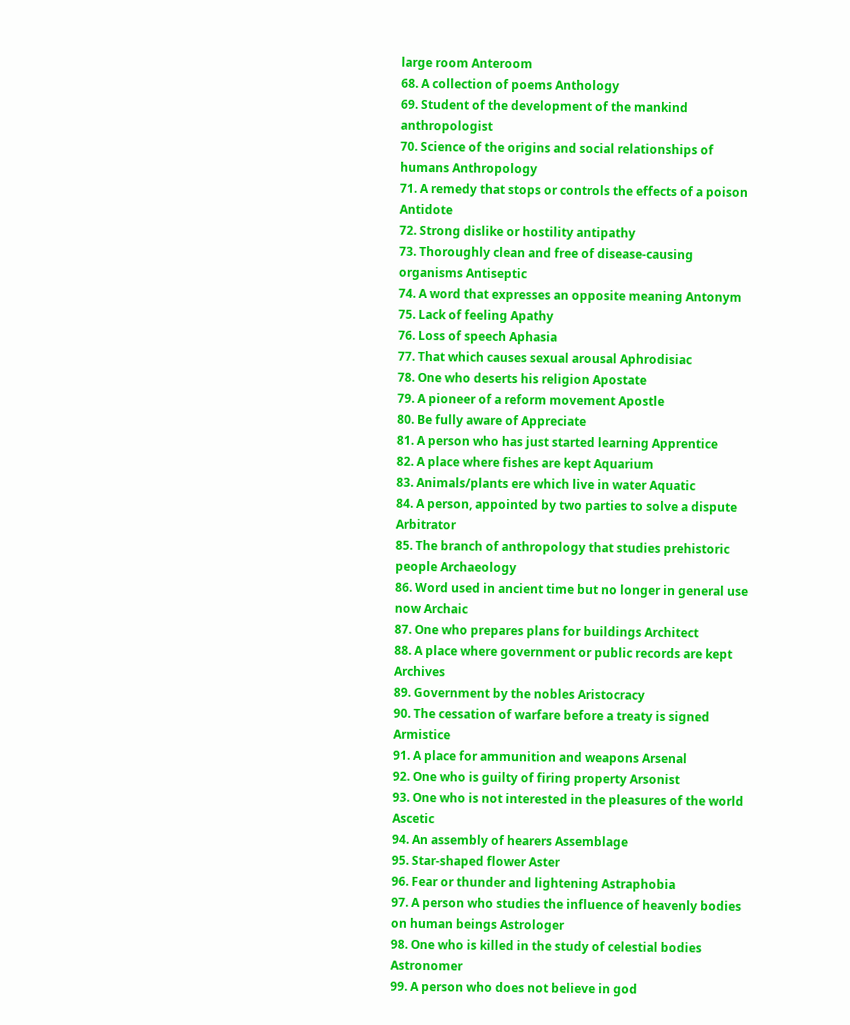large room Anteroom
68. A collection of poems Anthology
69. Student of the development of the mankind anthropologist
70. Science of the origins and social relationships of humans Anthropology
71. A remedy that stops or controls the effects of a poison Antidote
72. Strong dislike or hostility antipathy
73. Thoroughly clean and free of disease-causing organisms Antiseptic
74. A word that expresses an opposite meaning Antonym
75. Lack of feeling Apathy
76. Loss of speech Aphasia
77. That which causes sexual arousal Aphrodisiac
78. One who deserts his religion Apostate
79. A pioneer of a reform movement Apostle
80. Be fully aware of Appreciate
81. A person who has just started learning Apprentice
82. A place where fishes are kept Aquarium
83. Animals/plants ere which live in water Aquatic
84. A person, appointed by two parties to solve a dispute Arbitrator
85. The branch of anthropology that studies prehistoric people Archaeology
86. Word used in ancient time but no longer in general use now Archaic
87. One who prepares plans for buildings Architect
88. A place where government or public records are kept Archives
89. Government by the nobles Aristocracy
90. The cessation of warfare before a treaty is signed Armistice
91. A place for ammunition and weapons Arsenal
92. One who is guilty of firing property Arsonist
93. One who is not interested in the pleasures of the world Ascetic
94. An assembly of hearers Assemblage
95. Star-shaped flower Aster
96. Fear or thunder and lightening Astraphobia
97. A person who studies the influence of heavenly bodies on human beings Astrologer
98. One who is killed in the study of celestial bodies Astronomer
99. A person who does not believe in god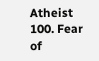Atheist
100. Fear of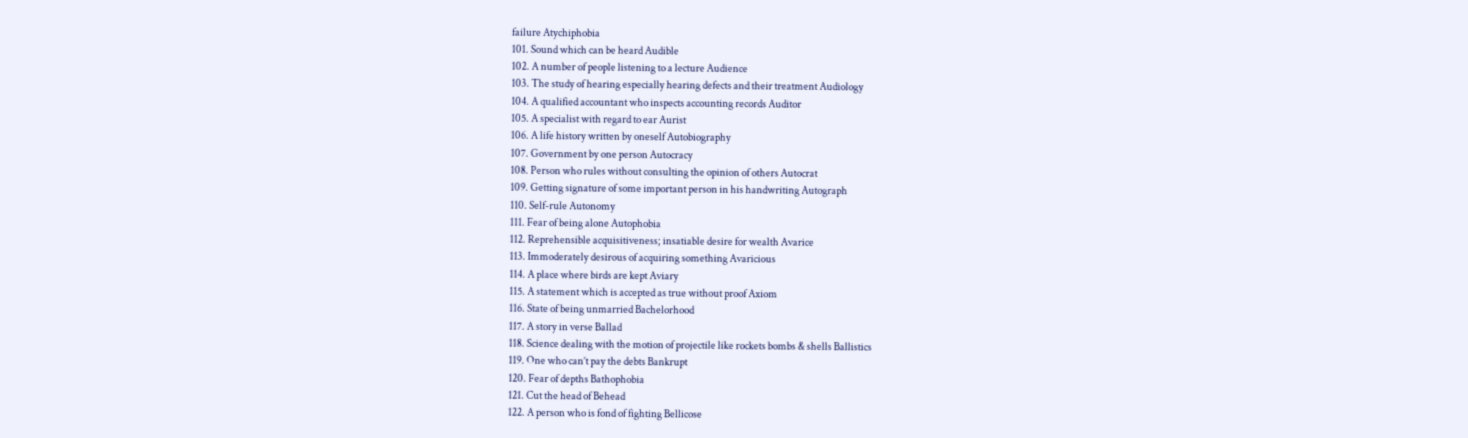failure Atychiphobia
101. Sound which can be heard Audible
102. A number of people listening to a lecture Audience
103. The study of hearing especially hearing defects and their treatment Audiology
104. A qualified accountant who inspects accounting records Auditor
105. A specialist with regard to ear Aurist
106. A life history written by oneself Autobiography
107. Government by one person Autocracy
108. Person who rules without consulting the opinion of others Autocrat
109. Getting signature of some important person in his handwriting Autograph
110. Self-rule Autonomy
111. Fear of being alone Autophobia
112. Reprehensible acquisitiveness; insatiable desire for wealth Avarice
113. Immoderately desirous of acquiring something Avaricious
114. A place where birds are kept Aviary
115. A statement which is accepted as true without proof Axiom
116. State of being unmarried Bachelorhood
117. A story in verse Ballad
118. Science dealing with the motion of projectile like rockets bombs & shells Ballistics
119. One who can’t pay the debts Bankrupt
120. Fear of depths Bathophobia
121. Cut the head of Behead
122. A person who is fond of fighting Bellicose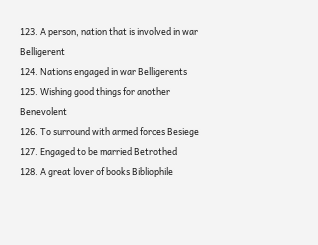123. A person, nation that is involved in war Belligerent
124. Nations engaged in war Belligerents
125. Wishing good things for another Benevolent
126. To surround with armed forces Besiege
127. Engaged to be married Betrothed
128. A great lover of books Bibliophile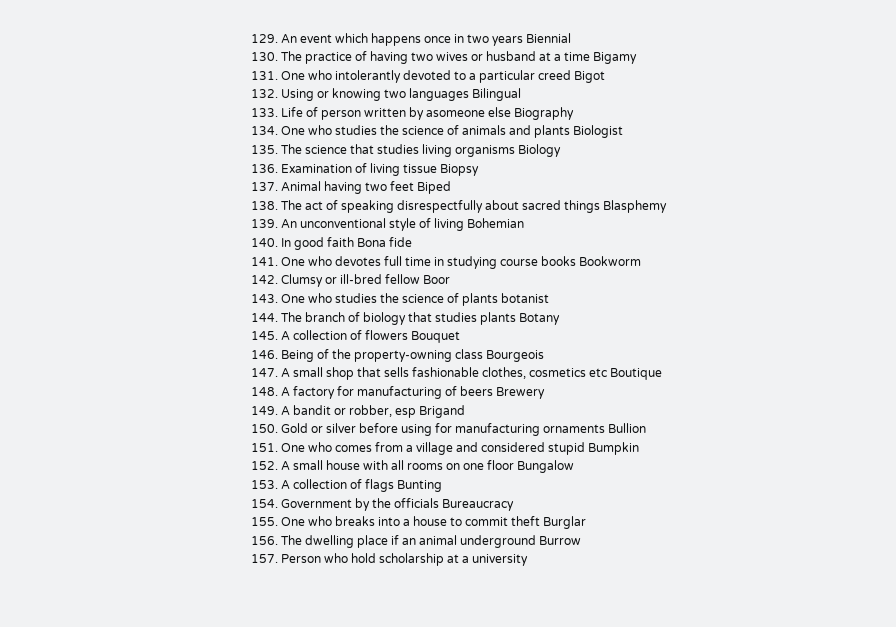129. An event which happens once in two years Biennial
130. The practice of having two wives or husband at a time Bigamy
131. One who intolerantly devoted to a particular creed Bigot
132. Using or knowing two languages Bilingual
133. Life of person written by asomeone else Biography
134. One who studies the science of animals and plants Biologist
135. The science that studies living organisms Biology
136. Examination of living tissue Biopsy
137. Animal having two feet Biped
138. The act of speaking disrespectfully about sacred things Blasphemy
139. An unconventional style of living Bohemian
140. In good faith Bona fide
141. One who devotes full time in studying course books Bookworm
142. Clumsy or ill-bred fellow Boor
143. One who studies the science of plants botanist
144. The branch of biology that studies plants Botany
145. A collection of flowers Bouquet
146. Being of the property-owning class Bourgeois
147. A small shop that sells fashionable clothes, cosmetics etc Boutique
148. A factory for manufacturing of beers Brewery
149. A bandit or robber, esp Brigand
150. Gold or silver before using for manufacturing ornaments Bullion
151. One who comes from a village and considered stupid Bumpkin
152. A small house with all rooms on one floor Bungalow
153. A collection of flags Bunting
154. Government by the officials Bureaucracy
155. One who breaks into a house to commit theft Burglar
156. The dwelling place if an animal underground Burrow
157. Person who hold scholarship at a university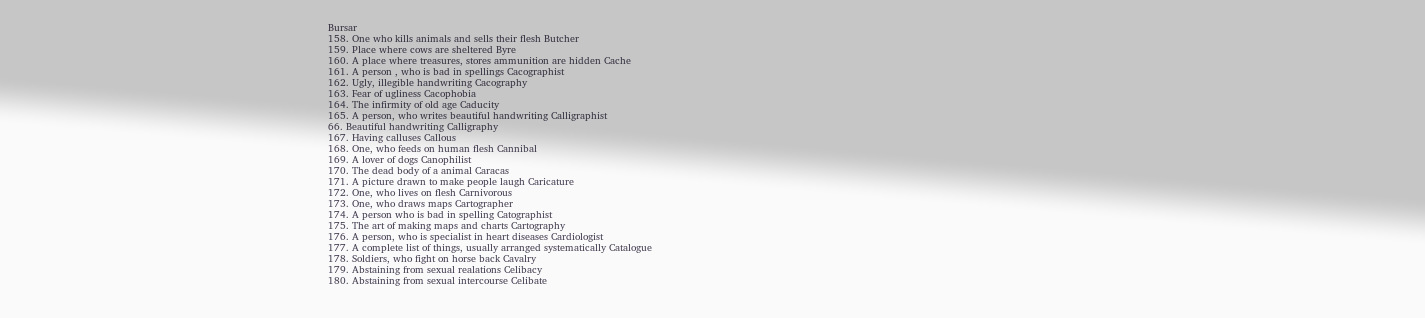Bursar
158. One who kills animals and sells their flesh Butcher
159. Place where cows are sheltered Byre
160. A place where treasures, stores ammunition are hidden Cache
161. A person , who is bad in spellings Cacographist
162. Ugly, illegible handwriting Cacography
163. Fear of ugliness Cacophobia
164. The infirmity of old age Caducity
165. A person, who writes beautiful handwriting Calligraphist
66. Beautiful handwriting Calligraphy
167. Having calluses Callous
168. One, who feeds on human flesh Cannibal
169. A lover of dogs Canophilist
170. The dead body of a animal Caracas
171. A picture drawn to make people laugh Caricature
172. One, who lives on flesh Carnivorous
173. One, who draws maps Cartographer
174. A person who is bad in spelling Catographist
175. The art of making maps and charts Cartography
176. A person, who is specialist in heart diseases Cardiologist
177. A complete list of things, usually arranged systematically Catalogue
178. Soldiers, who fight on horse back Cavalry
179. Abstaining from sexual realations Celibacy
180. Abstaining from sexual intercourse Celibate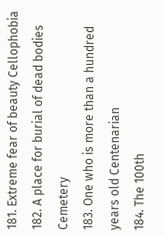181. Extreme fear of beauty Cellophobia
182. A place for burial of dead bodies Cemetery
183. One who is more than a hundred years old Centenarian
184. The 100th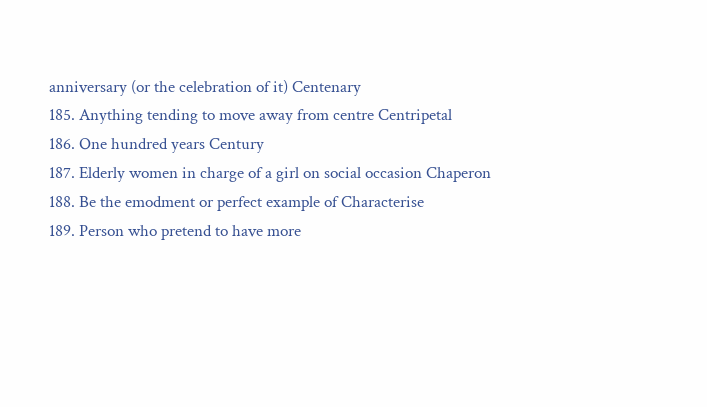anniversary (or the celebration of it) Centenary
185. Anything tending to move away from centre Centripetal
186. One hundred years Century
187. Elderly women in charge of a girl on social occasion Chaperon
188. Be the emodment or perfect example of Characterise
189. Person who pretend to have more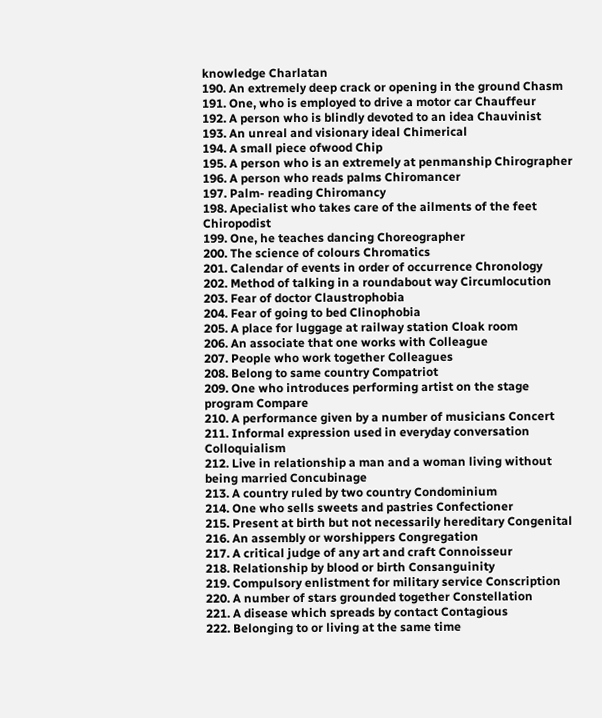knowledge Charlatan
190. An extremely deep crack or opening in the ground Chasm
191. One, who is employed to drive a motor car Chauffeur
192. A person who is blindly devoted to an idea Chauvinist
193. An unreal and visionary ideal Chimerical
194. A small piece ofwood Chip
195. A person who is an extremely at penmanship Chirographer
196. A person who reads palms Chiromancer
197. Palm- reading Chiromancy
198. Apecialist who takes care of the ailments of the feet Chiropodist
199. One, he teaches dancing Choreographer
200. The science of colours Chromatics
201. Calendar of events in order of occurrence Chronology
202. Method of talking in a roundabout way Circumlocution
203. Fear of doctor Claustrophobia
204. Fear of going to bed Clinophobia
205. A place for luggage at railway station Cloak room
206. An associate that one works with Colleague
207. People who work together Colleagues
208. Belong to same country Compatriot
209. One who introduces performing artist on the stage program Compare
210. A performance given by a number of musicians Concert
211. Informal expression used in everyday conversation Colloquialism
212. Live in relationship a man and a woman living without being married Concubinage
213. A country ruled by two country Condominium
214. One who sells sweets and pastries Confectioner
215. Present at birth but not necessarily hereditary Congenital
216. An assembly or worshippers Congregation
217. A critical judge of any art and craft Connoisseur
218. Relationship by blood or birth Consanguinity
219. Compulsory enlistment for military service Conscription
220. A number of stars grounded together Constellation
221. A disease which spreads by contact Contagious
222. Belonging to or living at the same time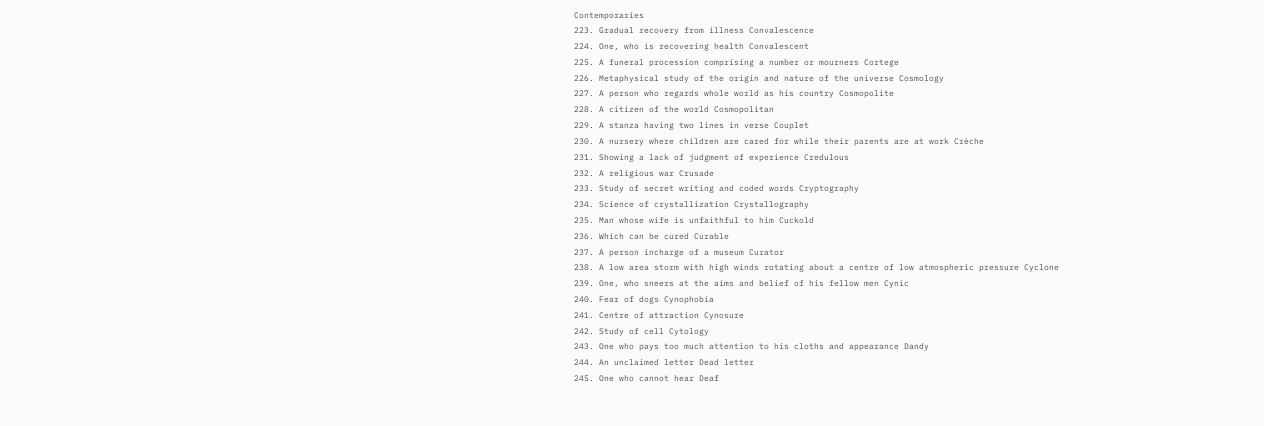Contemporaries
223. Gradual recovery from illness Convalescence
224. One, who is recovering health Convalescent
225. A funeral procession comprising a number or mourners Cortege
226. Metaphysical study of the origin and nature of the universe Cosmology
227. A person who regards whole world as his country Cosmopolite
228. A citizen of the world Cosmopolitan
229. A stanza having two lines in verse Couplet
230. A nursery where children are cared for while their parents are at work Crèche
231. Showing a lack of judgment of experience Credulous
232. A religious war Crusade
233. Study of secret writing and coded words Cryptography
234. Science of crystallization Crystallography
235. Man whose wife is unfaithful to him Cuckold
236. Which can be cured Curable
237. A person incharge of a museum Curator
238. A low area storm with high winds rotating about a centre of low atmospheric pressure Cyclone
239. One, who sneers at the aims and belief of his fellow men Cynic
240. Fear of dogs Cynophobia
241. Centre of attraction Cynosure
242. Study of cell Cytology
243. One who pays too much attention to his cloths and appearance Dandy
244. An unclaimed letter Dead letter
245. One who cannot hear Deaf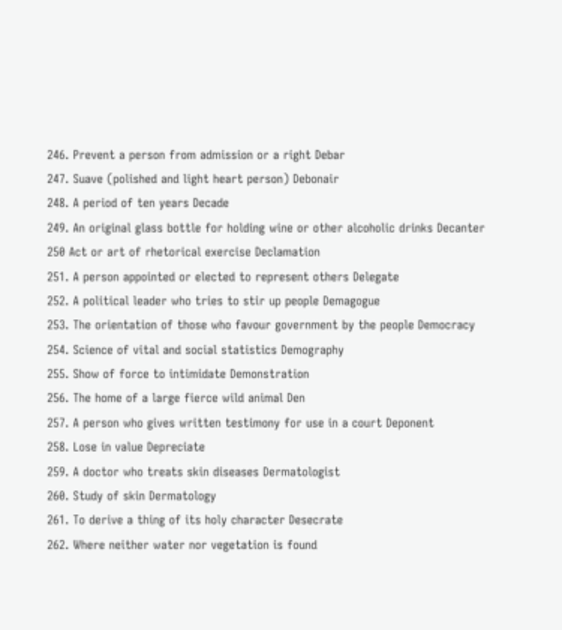246. Prevent a person from admission or a right Debar
247. Suave (polished and light heart person) Debonair
248. A period of ten years Decade
249. An original glass bottle for holding wine or other alcoholic drinks Decanter
250 Act or art of rhetorical exercise Declamation
251. A person appointed or elected to represent others Delegate
252. A political leader who tries to stir up people Demagogue
253. The orientation of those who favour government by the people Democracy
254. Science of vital and social statistics Demography
255. Show of force to intimidate Demonstration
256. The home of a large fierce wild animal Den
257. A person who gives written testimony for use in a court Deponent
258. Lose in value Depreciate
259. A doctor who treats skin diseases Dermatologist
260. Study of skin Dermatology
261. To derive a thing of its holy character Desecrate
262. Where neither water nor vegetation is found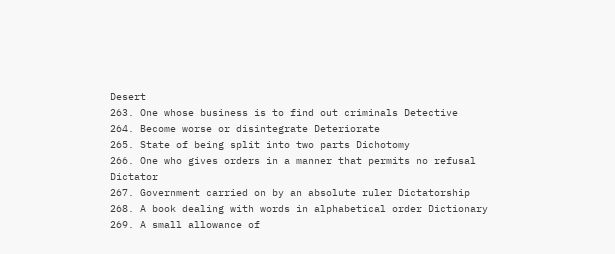Desert
263. One whose business is to find out criminals Detective
264. Become worse or disintegrate Deteriorate
265. State of being split into two parts Dichotomy
266. One who gives orders in a manner that permits no refusal Dictator
267. Government carried on by an absolute ruler Dictatorship
268. A book dealing with words in alphabetical order Dictionary
269. A small allowance of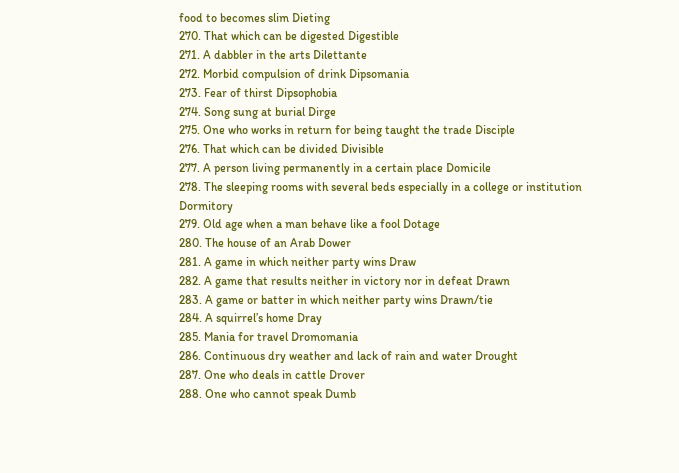food to becomes slim Dieting
270. That which can be digested Digestible
271. A dabbler in the arts Dilettante
272. Morbid compulsion of drink Dipsomania
273. Fear of thirst Dipsophobia
274. Song sung at burial Dirge
275. One who works in return for being taught the trade Disciple
276. That which can be divided Divisible
277. A person living permanently in a certain place Domicile
278. The sleeping rooms with several beds especially in a college or institution Dormitory
279. Old age when a man behave like a fool Dotage
280. The house of an Arab Dower
281. A game in which neither party wins Draw
282. A game that results neither in victory nor in defeat Drawn
283. A game or batter in which neither party wins Drawn/tie
284. A squirrel’s home Dray
285. Mania for travel Dromomania
286. Continuous dry weather and lack of rain and water Drought
287. One who deals in cattle Drover
288. One who cannot speak Dumb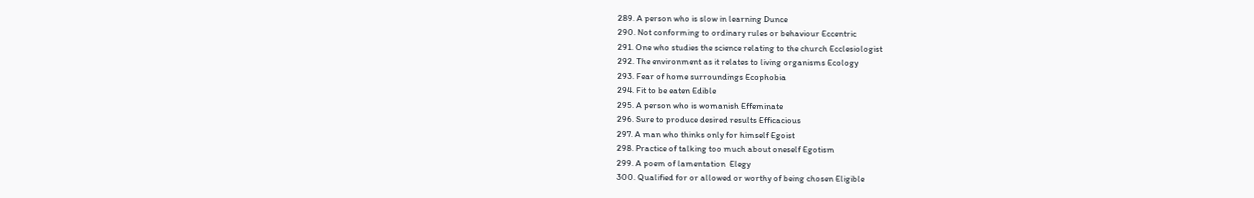289. A person who is slow in learning Dunce
290. Not conforming to ordinary rules or behaviour Eccentric
291. One who studies the science relating to the church Ecclesiologist
292. The environment as it relates to living organisms Ecology
293. Fear of home surroundings Ecophobia
294. Fit to be eaten Edible
295. A person who is womanish Effeminate
296. Sure to produce desired results Efficacious
297. A man who thinks only for himself Egoist
298. Practice of talking too much about oneself Egotism
299. A poem of lamentation  Elegy
300. Qualified for or allowed or worthy of being chosen Eligible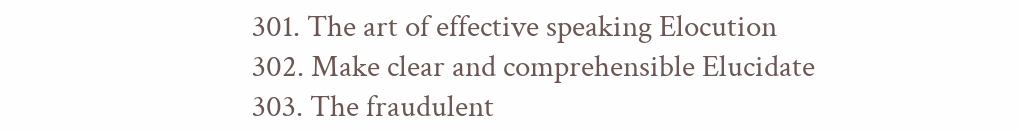301. The art of effective speaking Elocution
302. Make clear and comprehensible Elucidate
303. The fraudulent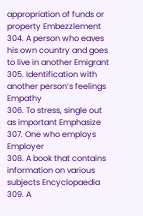appropriation of funds or property Embezzlement
304. A person who eaves his own country and goes to live in another Emigrant
305. Identification with another person’s feelings Empathy
306. To stress, single out as important Emphasize
307. One who employs Employer
308. A book that contains information on various subjects Encyclopaedia
309. A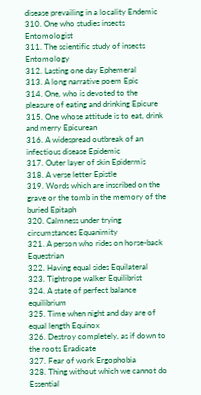disease prevailing in a locality Endemic
310. One who studies insects Entomologist
311. The scientific study of insects Entomology
312. Lasting one day Ephemeral
313. A long narrative poem Epic
314. One, who is devoted to the pleasure of eating and drinking Epicure
315. One whose attitude is to eat, drink and merry Epicurean
316. A widespread outbreak of an infectious disease Epidemic
317. Outer layer of skin Epidermis
318. A verse letter Epistle
319. Words which are inscribed on the grave or the tomb in the memory of the buried Epitaph
320. Calmness under trying circumstances Equanimity
321. A person who rides on horse-back Equestrian
322. Having equal sides Equilateral
323. Tightrope walker Equilibrist
324. A state of perfect balance equilibrium
325. Time when night and day are of equal length Equinox
326. Destroy completely, as if down to the roots Eradicate
327. Fear of work Ergophobia
328. Thing without which we cannot do Essential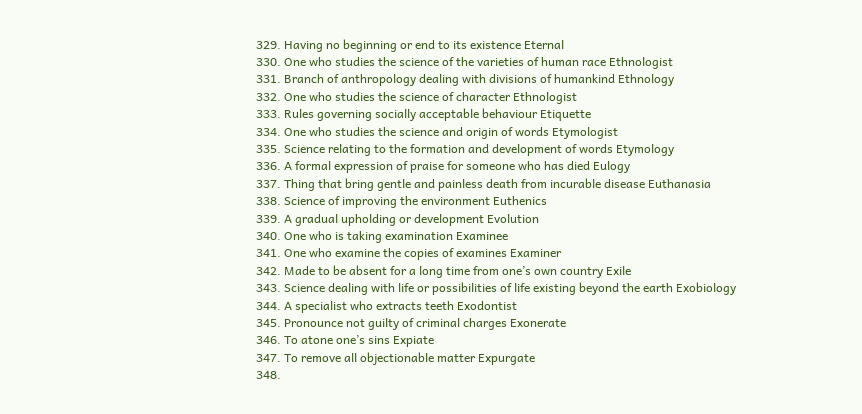329. Having no beginning or end to its existence Eternal
330. One who studies the science of the varieties of human race Ethnologist
331. Branch of anthropology dealing with divisions of humankind Ethnology
332. One who studies the science of character Ethnologist
333. Rules governing socially acceptable behaviour Etiquette
334. One who studies the science and origin of words Etymologist
335. Science relating to the formation and development of words Etymology
336. A formal expression of praise for someone who has died Eulogy
337. Thing that bring gentle and painless death from incurable disease Euthanasia
338. Science of improving the environment Euthenics
339. A gradual upholding or development Evolution
340. One who is taking examination Examinee
341. One who examine the copies of examines Examiner
342. Made to be absent for a long time from one’s own country Exile
343. Science dealing with life or possibilities of life existing beyond the earth Exobiology
344. A specialist who extracts teeth Exodontist
345. Pronounce not guilty of criminal charges Exonerate
346. To atone one’s sins Expiate
347. To remove all objectionable matter Expurgate
348.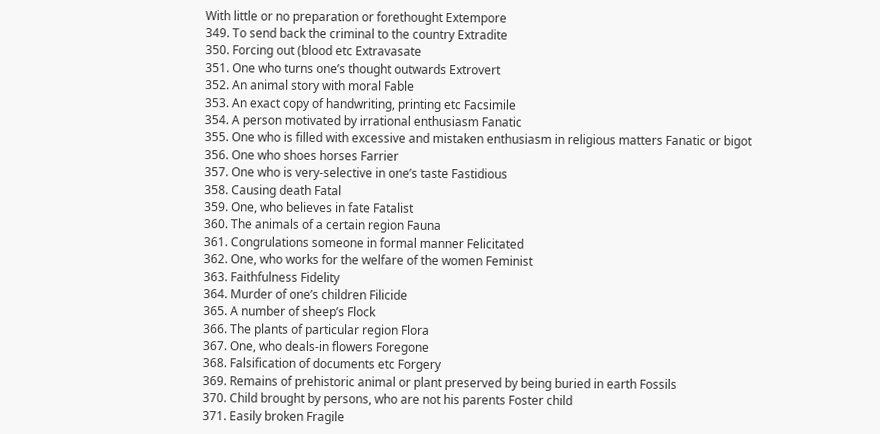With little or no preparation or forethought Extempore
349. To send back the criminal to the country Extradite
350. Forcing out (blood etc Extravasate
351. One who turns one’s thought outwards Extrovert
352. An animal story with moral Fable
353. An exact copy of handwriting, printing etc Facsimile
354. A person motivated by irrational enthusiasm Fanatic
355. One who is filled with excessive and mistaken enthusiasm in religious matters Fanatic or bigot
356. One who shoes horses Farrier
357. One who is very-selective in one’s taste Fastidious
358. Causing death Fatal
359. One, who believes in fate Fatalist
360. The animals of a certain region Fauna
361. Congrulations someone in formal manner Felicitated
362. One, who works for the welfare of the women Feminist
363. Faithfulness Fidelity
364. Murder of one’s children Filicide
365. A number of sheep’s Flock
366. The plants of particular region Flora
367. One, who deals-in flowers Foregone
368. Falsification of documents etc Forgery
369. Remains of prehistoric animal or plant preserved by being buried in earth Fossils
370. Child brought by persons, who are not his parents Foster child
371. Easily broken Fragile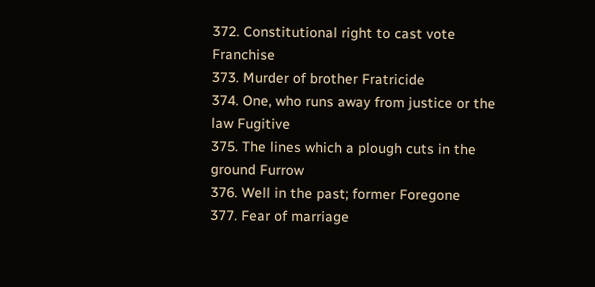372. Constitutional right to cast vote Franchise
373. Murder of brother Fratricide
374. One, who runs away from justice or the law Fugitive
375. The lines which a plough cuts in the ground Furrow
376. Well in the past; former Foregone
377. Fear of marriage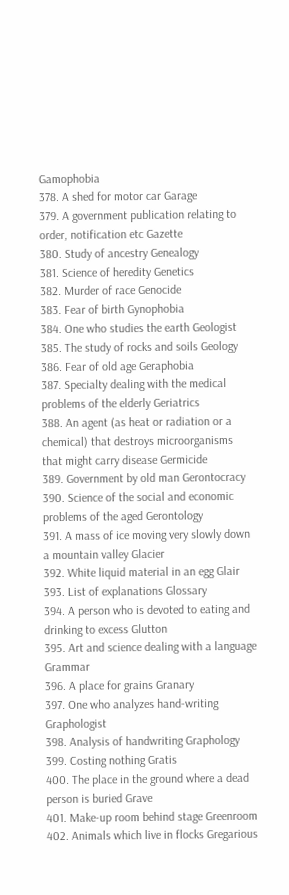Gamophobia
378. A shed for motor car Garage
379. A government publication relating to order, notification etc Gazette
380. Study of ancestry Genealogy
381. Science of heredity Genetics
382. Murder of race Genocide
383. Fear of birth Gynophobia
384. One who studies the earth Geologist
385. The study of rocks and soils Geology
386. Fear of old age Geraphobia
387. Specialty dealing with the medical problems of the elderly Geriatrics
388. An agent (as heat or radiation or a chemical) that destroys microorganisms that might carry disease Germicide
389. Government by old man Gerontocracy
390. Science of the social and economic problems of the aged Gerontology
391. A mass of ice moving very slowly down a mountain valley Glacier
392. White liquid material in an egg Glair
393. List of explanations Glossary
394. A person who is devoted to eating and drinking to excess Glutton
395. Art and science dealing with a language Grammar
396. A place for grains Granary
397. One who analyzes hand-writing Graphologist
398. Analysis of handwriting Graphology
399. Costing nothing Gratis
400. The place in the ground where a dead person is buried Grave
401. Make-up room behind stage Greenroom
402. Animals which live in flocks Gregarious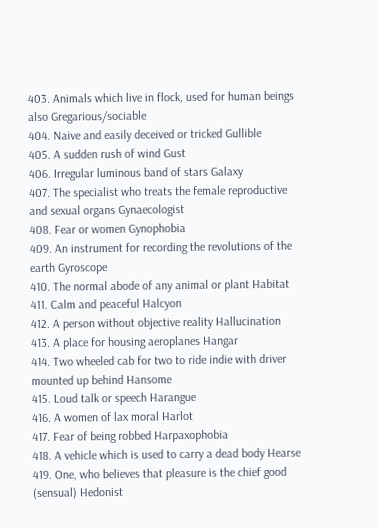403. Animals which live in flock, used for human beings also Gregarious/sociable
404. Naive and easily deceived or tricked Gullible
405. A sudden rush of wind Gust
406. Irregular luminous band of stars Galaxy
407. The specialist who treats the female reproductive and sexual organs Gynaecologist
408. Fear or women Gynophobia
409. An instrument for recording the revolutions of the earth Gyroscope
410. The normal abode of any animal or plant Habitat
411. Calm and peaceful Halcyon
412. A person without objective reality Hallucination
413. A place for housing aeroplanes Hangar
414. Two wheeled cab for two to ride indie with driver mounted up behind Hansome
415. Loud talk or speech Harangue
416. A women of lax moral Harlot
417. Fear of being robbed Harpaxophobia
418. A vehicle which is used to carry a dead body Hearse
419. One, who believes that pleasure is the chief good (sensual) Hedonist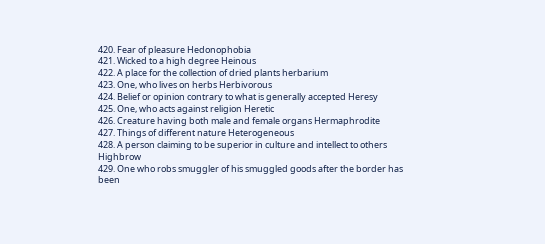420. Fear of pleasure Hedonophobia
421. Wicked to a high degree Heinous
422. A place for the collection of dried plants herbarium
423. One, who lives on herbs Herbivorous
424. Belief or opinion contrary to what is generally accepted Heresy
425. One, who acts against religion Heretic
426. Creature having both male and female organs Hermaphrodite
427. Things of different nature Heterogeneous
428. A person claiming to be superior in culture and intellect to others Highbrow
429. One who robs smuggler of his smuggled goods after the border has been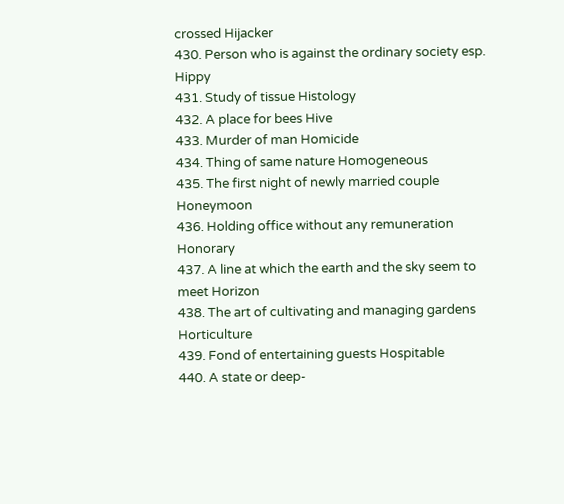crossed Hijacker
430. Person who is against the ordinary society esp. Hippy
431. Study of tissue Histology
432. A place for bees Hive
433. Murder of man Homicide
434. Thing of same nature Homogeneous
435. The first night of newly married couple Honeymoon
436. Holding office without any remuneration Honorary
437. A line at which the earth and the sky seem to meet Horizon
438. The art of cultivating and managing gardens Horticulture
439. Fond of entertaining guests Hospitable
440. A state or deep-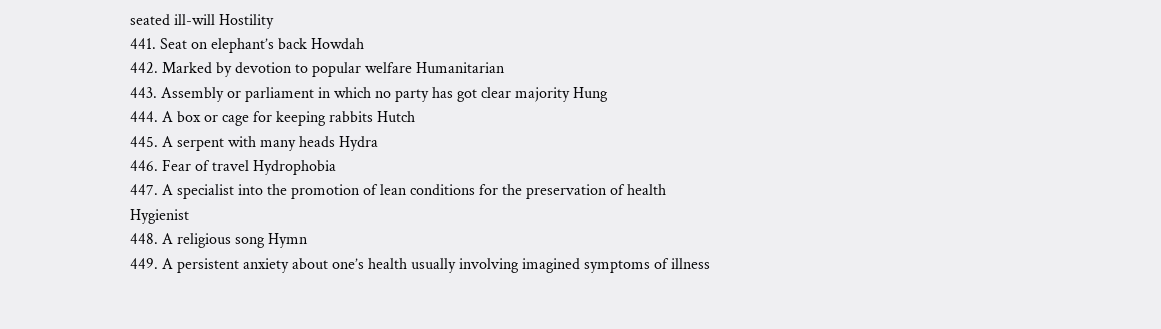seated ill-will Hostility
441. Seat on elephant’s back Howdah
442. Marked by devotion to popular welfare Humanitarian
443. Assembly or parliament in which no party has got clear majority Hung
444. A box or cage for keeping rabbits Hutch
445. A serpent with many heads Hydra
446. Fear of travel Hydrophobia
447. A specialist into the promotion of lean conditions for the preservation of health Hygienist
448. A religious song Hymn
449. A persistent anxiety about one’s health usually involving imagined symptoms of illness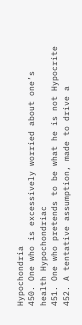Hypochondria
450. One who is excessively worried about one’s health Hypochondriac
451. One who pretends to be what he is not Hypocrite
452. A tentative assumption, made to drive a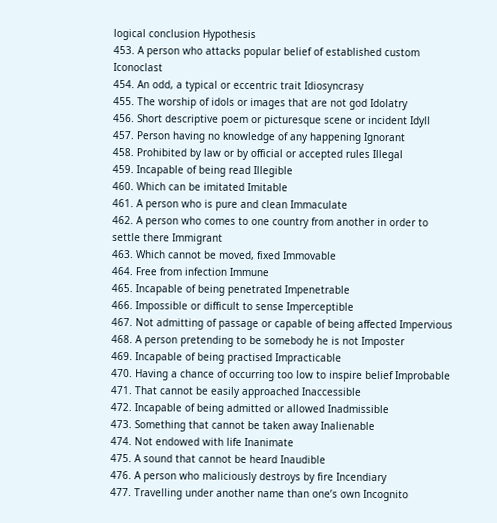logical conclusion Hypothesis
453. A person who attacks popular belief of established custom Iconoclast
454. An odd, a typical or eccentric trait Idiosyncrasy
455. The worship of idols or images that are not god Idolatry
456. Short descriptive poem or picturesque scene or incident Idyll
457. Person having no knowledge of any happening Ignorant
458. Prohibited by law or by official or accepted rules Illegal
459. Incapable of being read Illegible
460. Which can be imitated Imitable
461. A person who is pure and clean Immaculate
462. A person who comes to one country from another in order to settle there Immigrant
463. Which cannot be moved, fixed Immovable
464. Free from infection Immune
465. Incapable of being penetrated Impenetrable
466. Impossible or difficult to sense Imperceptible
467. Not admitting of passage or capable of being affected Impervious
468. A person pretending to be somebody he is not Imposter
469. Incapable of being practised Impracticable
470. Having a chance of occurring too low to inspire belief Improbable
471. That cannot be easily approached Inaccessible
472. Incapable of being admitted or allowed Inadmissible
473. Something that cannot be taken away Inalienable
474. Not endowed with life Inanimate
475. A sound that cannot be heard Inaudible
476. A person who maliciously destroys by fire Incendiary
477. Travelling under another name than one’s own Incognito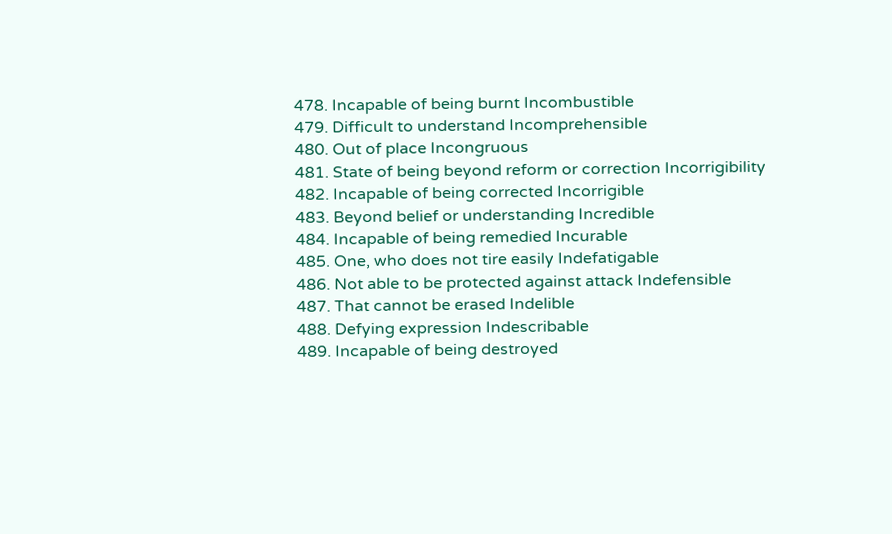478. Incapable of being burnt Incombustible
479. Difficult to understand Incomprehensible
480. Out of place Incongruous
481. State of being beyond reform or correction Incorrigibility
482. Incapable of being corrected Incorrigible
483. Beyond belief or understanding Incredible
484. Incapable of being remedied Incurable
485. One, who does not tire easily Indefatigable
486. Not able to be protected against attack Indefensible
487. That cannot be erased Indelible
488. Defying expression Indescribable
489. Incapable of being destroyed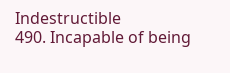Indestructible
490. Incapable of being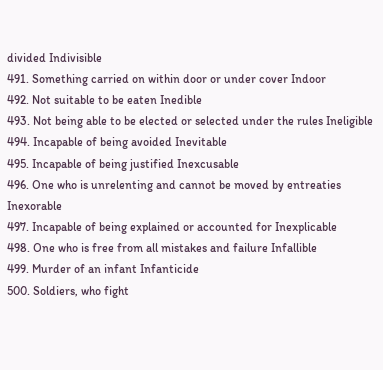divided Indivisible
491. Something carried on within door or under cover Indoor
492. Not suitable to be eaten Inedible
493. Not being able to be elected or selected under the rules Ineligible
494. Incapable of being avoided Inevitable
495. Incapable of being justified Inexcusable
496. One who is unrelenting and cannot be moved by entreaties Inexorable
497. Incapable of being explained or accounted for Inexplicable
498. One who is free from all mistakes and failure Infallible
499. Murder of an infant Infanticide
500. Soldiers, who fight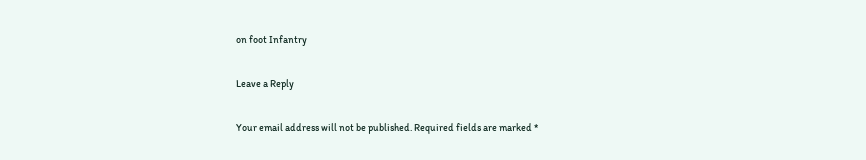on foot Infantry

Leave a Reply

Your email address will not be published. Required fields are marked *